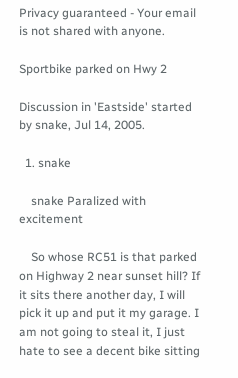Privacy guaranteed - Your email is not shared with anyone.

Sportbike parked on Hwy 2

Discussion in 'Eastside' started by snake, Jul 14, 2005.

  1. snake

    snake Paralized with excitement

    So whose RC51 is that parked on Highway 2 near sunset hill? If it sits there another day, I will pick it up and put it my garage. I am not going to steal it, I just hate to see a decent bike sitting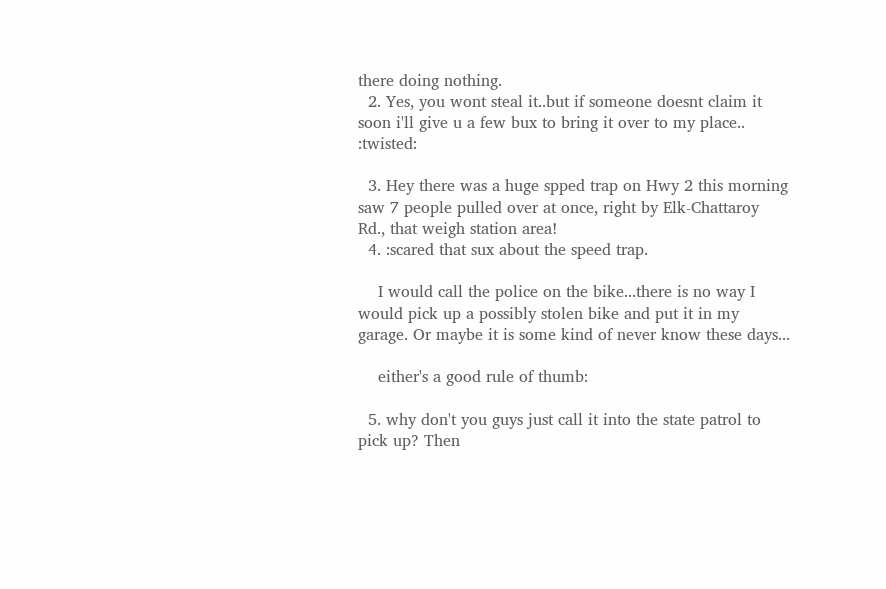there doing nothing.
  2. Yes, you wont steal it..but if someone doesnt claim it soon i'll give u a few bux to bring it over to my place.. :twisted:

  3. Hey there was a huge spped trap on Hwy 2 this morning saw 7 people pulled over at once, right by Elk-Chattaroy Rd., that weigh station area!
  4. :scared that sux about the speed trap.

    I would call the police on the bike...there is no way I would pick up a possibly stolen bike and put it in my garage. Or maybe it is some kind of never know these days...

    either's a good rule of thumb:

  5. why don't you guys just call it into the state patrol to pick up? Then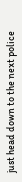just head down to the next police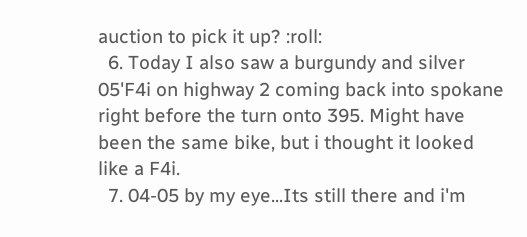auction to pick it up? :roll:
  6. Today I also saw a burgundy and silver 05'F4i on highway 2 coming back into spokane right before the turn onto 395. Might have been the same bike, but i thought it looked like a F4i.
  7. 04-05 by my eye...Its still there and i'm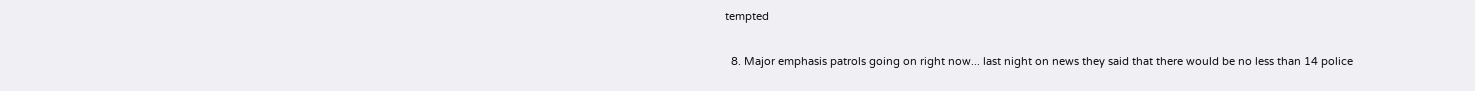tempted

  8. Major emphasis patrols going on right now... last night on news they said that there would be no less than 14 police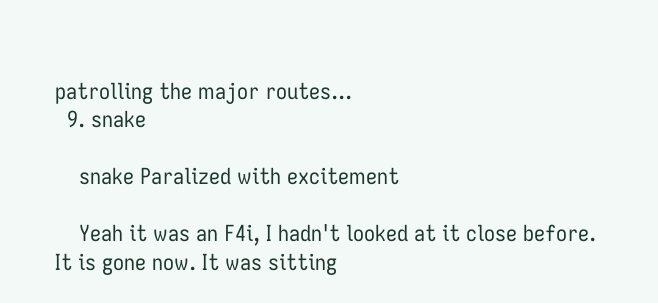patrolling the major routes...
  9. snake

    snake Paralized with excitement

    Yeah it was an F4i, I hadn't looked at it close before. It is gone now. It was sitting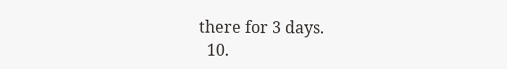there for 3 days.
  10.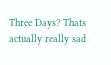Three Days? Thats actually really sad